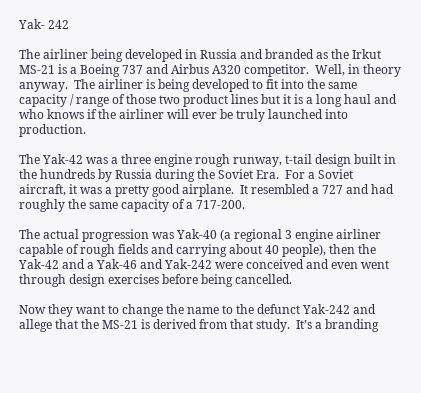Yak- 242

The airliner being developed in Russia and branded as the Irkut MS-21 is a Boeing 737 and Airbus A320 competitor.  Well, in theory anyway.  The airliner is being developed to fit into the same capacity / range of those two product lines but it is a long haul and who knows if the airliner will ever be truly launched into production.

The Yak-42 was a three engine rough runway, t-tail design built in the hundreds by Russia during the Soviet Era.  For a Soviet aircraft, it was a pretty good airplane.  It resembled a 727 and had roughly the same capacity of a 717-200.

The actual progression was Yak-40 (a regional 3 engine airliner capable of rough fields and carrying about 40 people), then the Yak-42 and a Yak-46 and Yak-242 were conceived and even went through design exercises before being cancelled.

Now they want to change the name to the defunct Yak-242 and allege that the MS-21 is derived from that study.  It’s a branding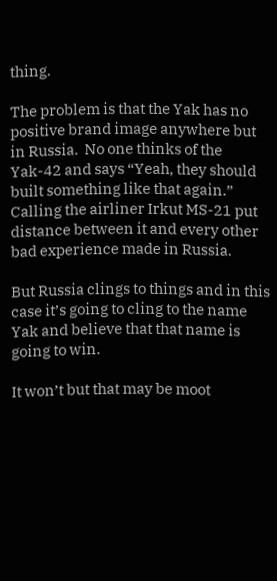thing.

The problem is that the Yak has no positive brand image anywhere but in Russia.  No one thinks of the Yak-42 and says “Yeah, they should built something like that again.”  Calling the airliner Irkut MS-21 put distance between it and every other bad experience made in Russia.

But Russia clings to things and in this case it’s going to cling to the name Yak and believe that that name is going to win.

It won’t but that may be moot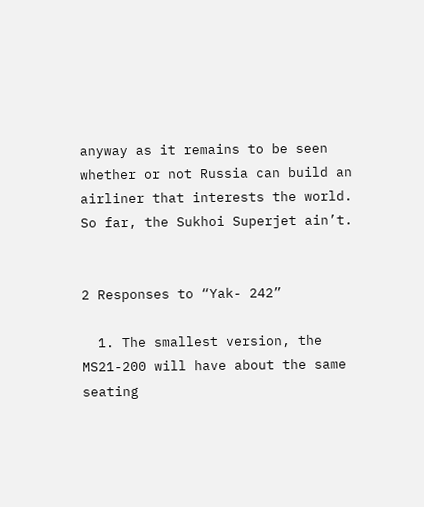anyway as it remains to be seen whether or not Russia can build an airliner that interests the world.  So far, the Sukhoi Superjet ain’t.


2 Responses to “Yak- 242”

  1. The smallest version, the MS21-200 will have about the same seating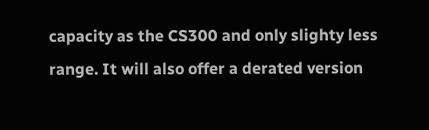capacity as the CS300 and only slighty less range. It will also offer a derated version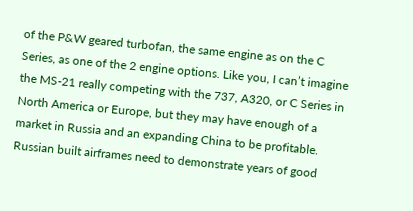of the P&W geared turbofan, the same engine as on the C Series, as one of the 2 engine options. Like you, I can’t imagine the MS-21 really competing with the 737, A320, or C Series in North America or Europe, but they may have enough of a market in Russia and an expanding China to be profitable. Russian built airframes need to demonstrate years of good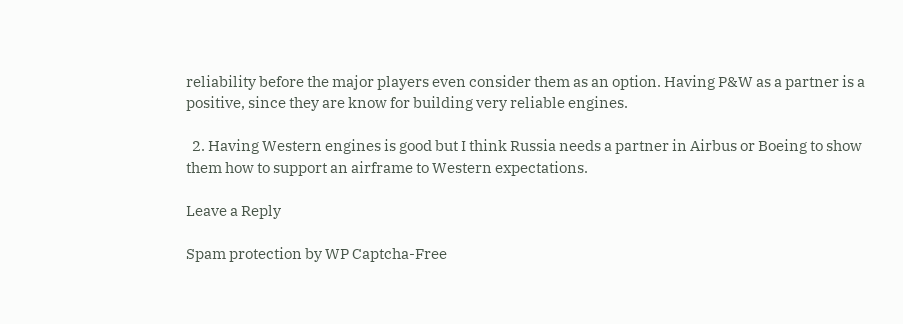reliability before the major players even consider them as an option. Having P&W as a partner is a positive, since they are know for building very reliable engines.

  2. Having Western engines is good but I think Russia needs a partner in Airbus or Boeing to show them how to support an airframe to Western expectations.

Leave a Reply

Spam protection by WP Captcha-Free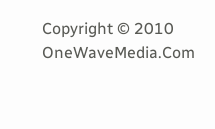Copyright © 2010 OneWaveMedia.Com